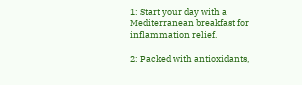1: Start your day with a Mediterranean breakfast for inflammation relief.

2: Packed with antioxidants,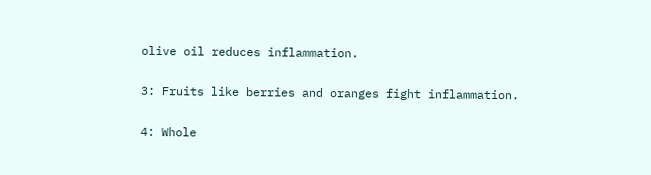olive oil reduces inflammation.

3: Fruits like berries and oranges fight inflammation.

4: Whole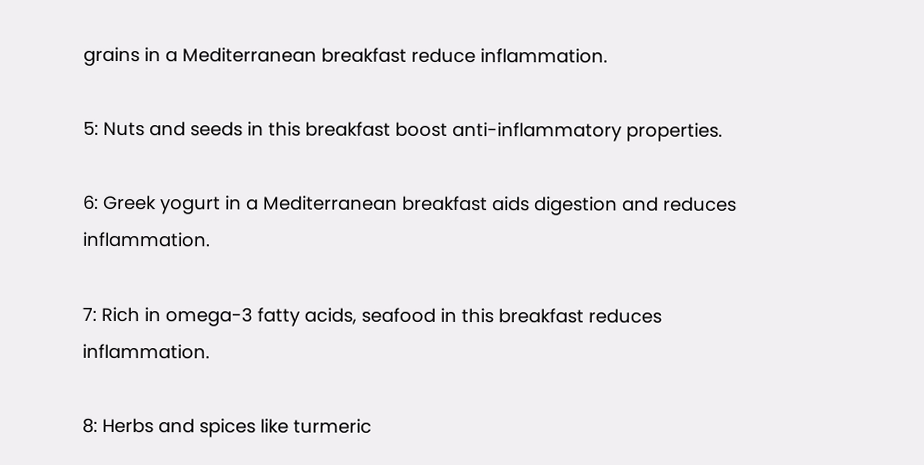grains in a Mediterranean breakfast reduce inflammation.

5: Nuts and seeds in this breakfast boost anti-inflammatory properties.

6: Greek yogurt in a Mediterranean breakfast aids digestion and reduces inflammation.

7: Rich in omega-3 fatty acids, seafood in this breakfast reduces inflammation.

8: Herbs and spices like turmeric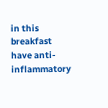in this breakfast have anti-inflammatory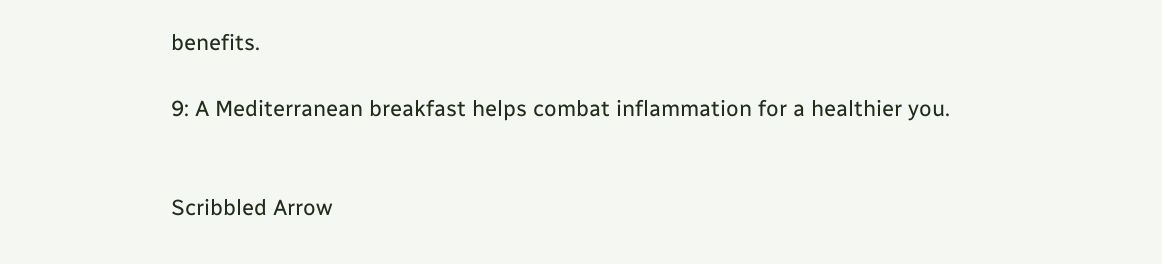benefits.

9: A Mediterranean breakfast helps combat inflammation for a healthier you.


Scribbled Arrow